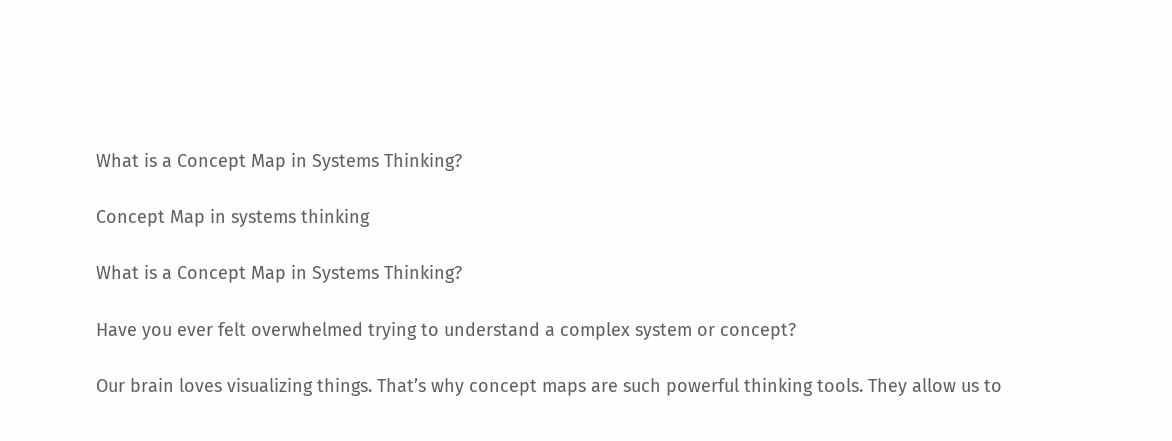What is a Concept Map in Systems Thinking?

Concept Map in systems thinking

What is a Concept Map in Systems Thinking?

Have you ever felt overwhelmed trying to understand a complex system or concept?

Our brain loves visualizing things. That’s why concept maps are such powerful thinking tools. They allow us to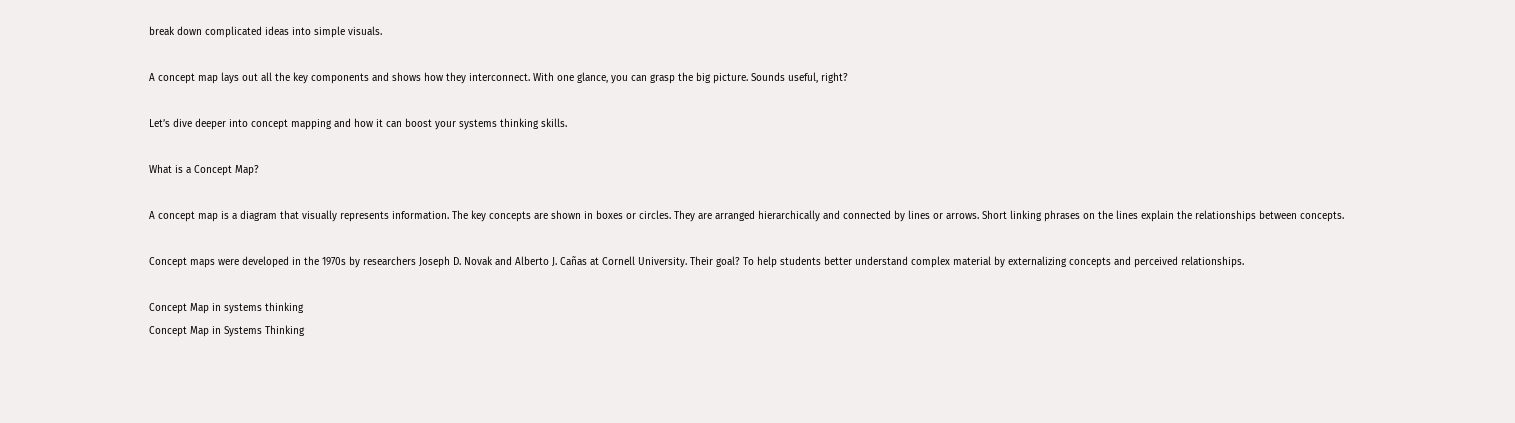break down complicated ideas into simple visuals.

A concept map lays out all the key components and shows how they interconnect. With one glance, you can grasp the big picture. Sounds useful, right?

Let’s dive deeper into concept mapping and how it can boost your systems thinking skills.

What is a Concept Map?

A concept map is a diagram that visually represents information. The key concepts are shown in boxes or circles. They are arranged hierarchically and connected by lines or arrows. Short linking phrases on the lines explain the relationships between concepts.

Concept maps were developed in the 1970s by researchers Joseph D. Novak and Alberto J. Cañas at Cornell University. Their goal? To help students better understand complex material by externalizing concepts and perceived relationships.

Concept Map in systems thinking
Concept Map in Systems Thinking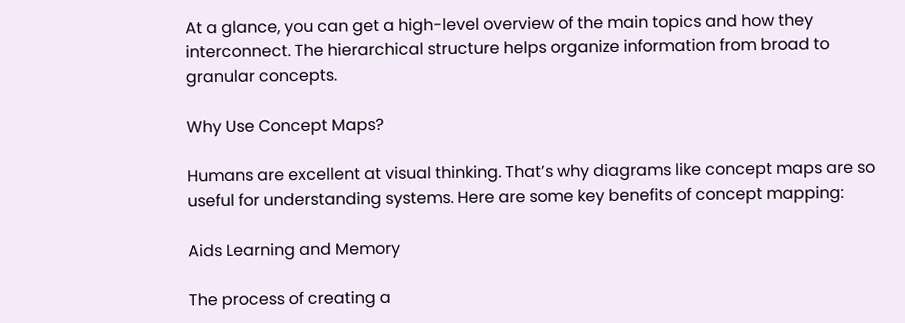At a glance, you can get a high-level overview of the main topics and how they interconnect. The hierarchical structure helps organize information from broad to granular concepts.

Why Use Concept Maps?

Humans are excellent at visual thinking. That’s why diagrams like concept maps are so useful for understanding systems. Here are some key benefits of concept mapping:

Aids Learning and Memory

The process of creating a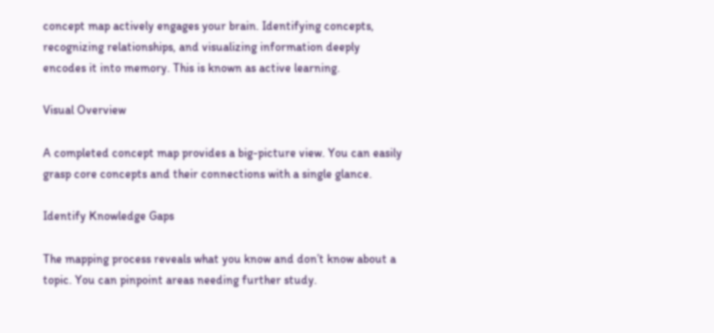concept map actively engages your brain. Identifying concepts, recognizing relationships, and visualizing information deeply encodes it into memory. This is known as active learning.

Visual Overview

A completed concept map provides a big-picture view. You can easily grasp core concepts and their connections with a single glance.

Identify Knowledge Gaps

The mapping process reveals what you know and don’t know about a topic. You can pinpoint areas needing further study.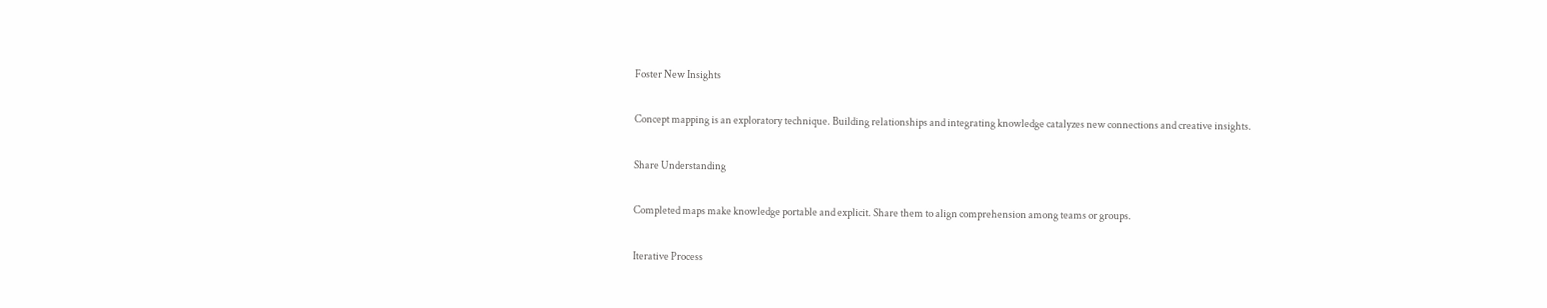Foster New Insights

Concept mapping is an exploratory technique. Building relationships and integrating knowledge catalyzes new connections and creative insights.

Share Understanding

Completed maps make knowledge portable and explicit. Share them to align comprehension among teams or groups.

Iterative Process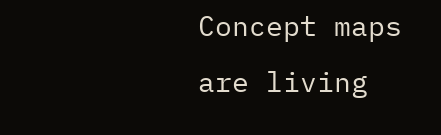Concept maps are living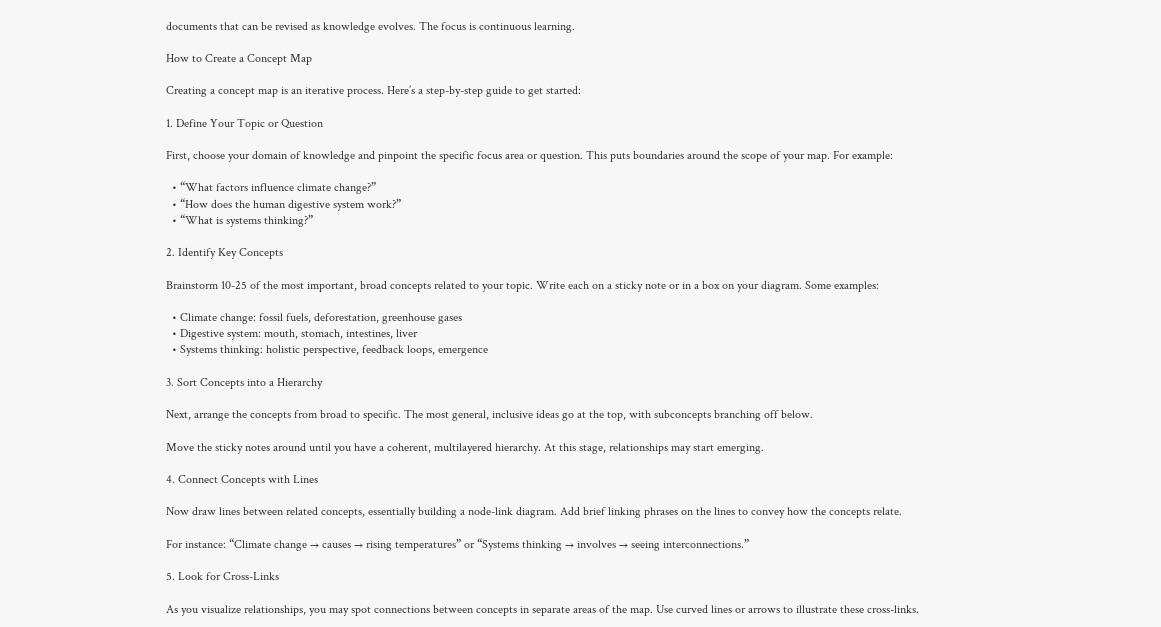documents that can be revised as knowledge evolves. The focus is continuous learning.

How to Create a Concept Map

Creating a concept map is an iterative process. Here’s a step-by-step guide to get started:

1. Define Your Topic or Question

First, choose your domain of knowledge and pinpoint the specific focus area or question. This puts boundaries around the scope of your map. For example:

  • “What factors influence climate change?”
  • “How does the human digestive system work?”
  • “What is systems thinking?”

2. Identify Key Concepts

Brainstorm 10-25 of the most important, broad concepts related to your topic. Write each on a sticky note or in a box on your diagram. Some examples:

  • Climate change: fossil fuels, deforestation, greenhouse gases
  • Digestive system: mouth, stomach, intestines, liver
  • Systems thinking: holistic perspective, feedback loops, emergence

3. Sort Concepts into a Hierarchy

Next, arrange the concepts from broad to specific. The most general, inclusive ideas go at the top, with subconcepts branching off below.

Move the sticky notes around until you have a coherent, multilayered hierarchy. At this stage, relationships may start emerging.

4. Connect Concepts with Lines

Now draw lines between related concepts, essentially building a node-link diagram. Add brief linking phrases on the lines to convey how the concepts relate.

For instance: “Climate change → causes → rising temperatures” or “Systems thinking → involves → seeing interconnections.”

5. Look for Cross-Links

As you visualize relationships, you may spot connections between concepts in separate areas of the map. Use curved lines or arrows to illustrate these cross-links.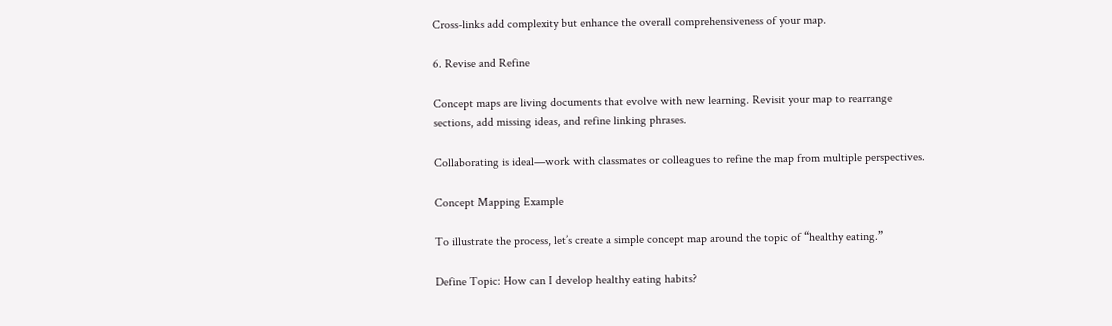Cross-links add complexity but enhance the overall comprehensiveness of your map.

6. Revise and Refine

Concept maps are living documents that evolve with new learning. Revisit your map to rearrange sections, add missing ideas, and refine linking phrases.

Collaborating is ideal—work with classmates or colleagues to refine the map from multiple perspectives.

Concept Mapping Example

To illustrate the process, let’s create a simple concept map around the topic of “healthy eating.”

Define Topic: How can I develop healthy eating habits?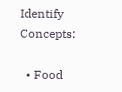Identify Concepts:

  • Food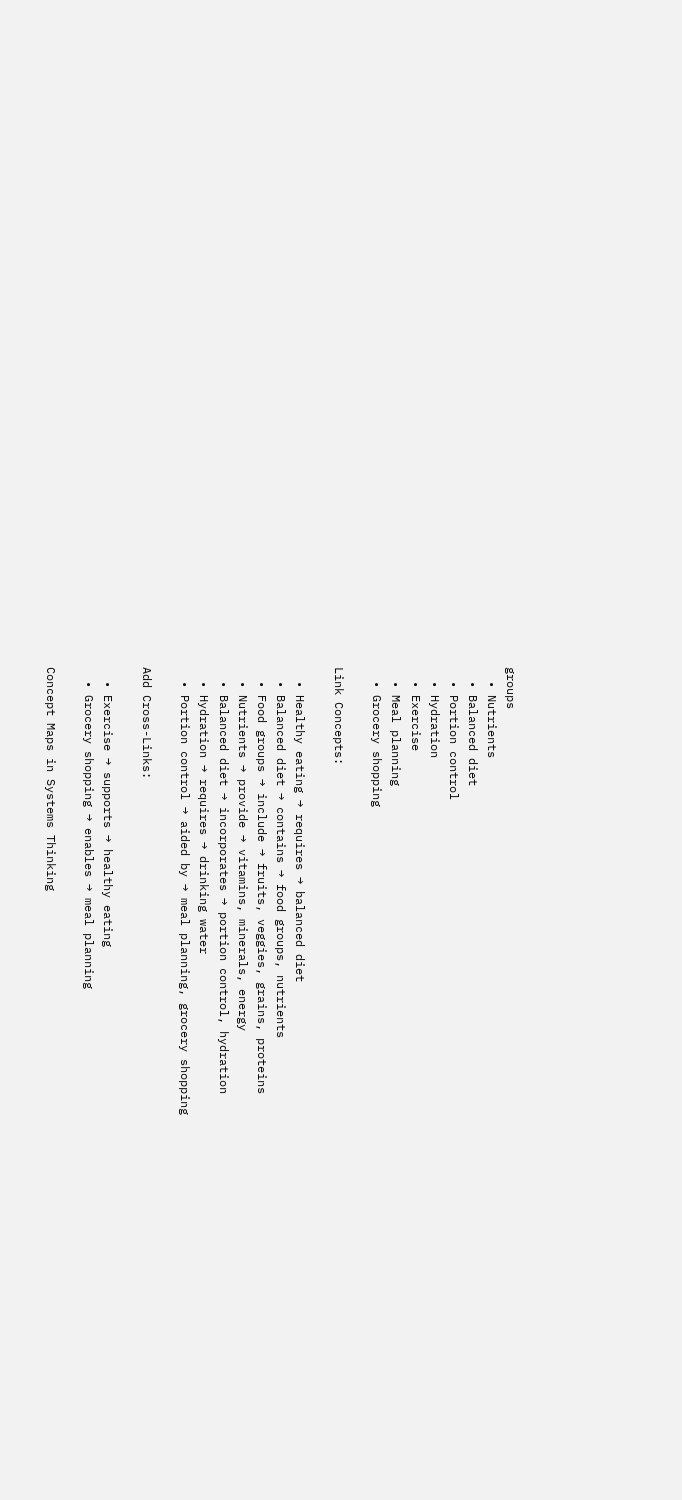groups
  • Nutrients
  • Balanced diet
  • Portion control
  • Hydration
  • Exercise
  • Meal planning
  • Grocery shopping

Link Concepts:

  • Healthy eating → requires → balanced diet
  • Balanced diet → contains → food groups, nutrients
  • Food groups → include → fruits, veggies, grains, proteins
  • Nutrients → provide → vitamins, minerals, energy
  • Balanced diet → incorporates → portion control, hydration
  • Hydration → requires → drinking water
  • Portion control → aided by → meal planning, grocery shopping

Add Cross-Links:

  • Exercise → supports → healthy eating
  • Grocery shopping → enables → meal planning

Concept Maps in Systems Thinking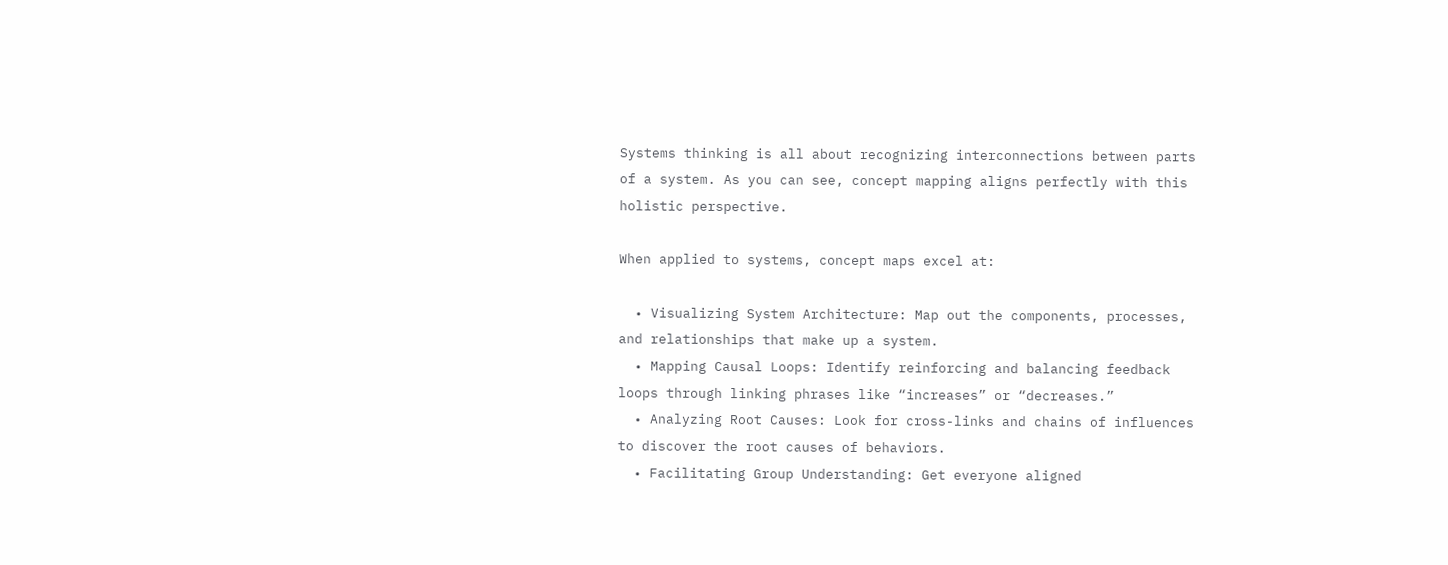Systems thinking is all about recognizing interconnections between parts of a system. As you can see, concept mapping aligns perfectly with this holistic perspective.

When applied to systems, concept maps excel at:

  • Visualizing System Architecture: Map out the components, processes, and relationships that make up a system.
  • Mapping Causal Loops: Identify reinforcing and balancing feedback loops through linking phrases like “increases” or “decreases.”
  • Analyzing Root Causes: Look for cross-links and chains of influences to discover the root causes of behaviors.
  • Facilitating Group Understanding: Get everyone aligned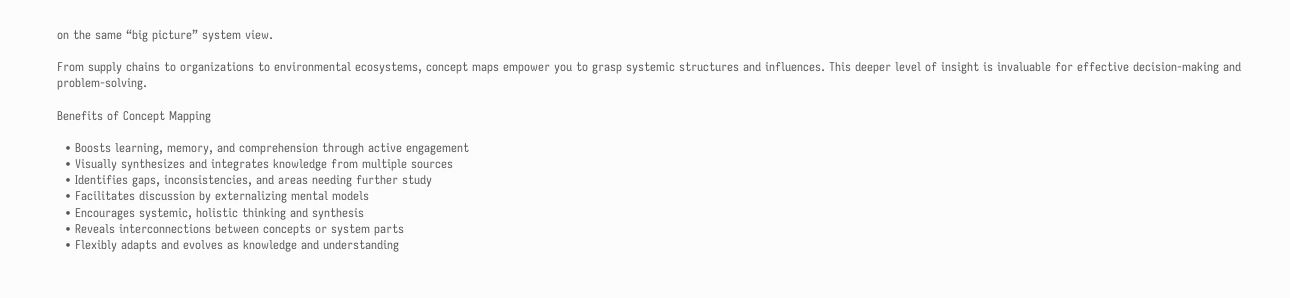on the same “big picture” system view.

From supply chains to organizations to environmental ecosystems, concept maps empower you to grasp systemic structures and influences. This deeper level of insight is invaluable for effective decision-making and problem-solving.

Benefits of Concept Mapping

  • Boosts learning, memory, and comprehension through active engagement
  • Visually synthesizes and integrates knowledge from multiple sources
  • Identifies gaps, inconsistencies, and areas needing further study
  • Facilitates discussion by externalizing mental models
  • Encourages systemic, holistic thinking and synthesis
  • Reveals interconnections between concepts or system parts
  • Flexibly adapts and evolves as knowledge and understanding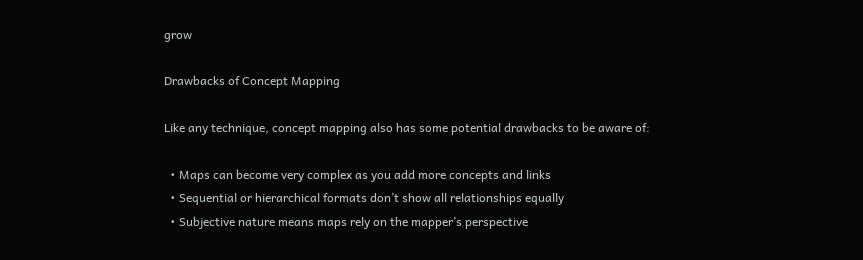grow

Drawbacks of Concept Mapping

Like any technique, concept mapping also has some potential drawbacks to be aware of:

  • Maps can become very complex as you add more concepts and links
  • Sequential or hierarchical formats don’t show all relationships equally
  • Subjective nature means maps rely on the mapper’s perspective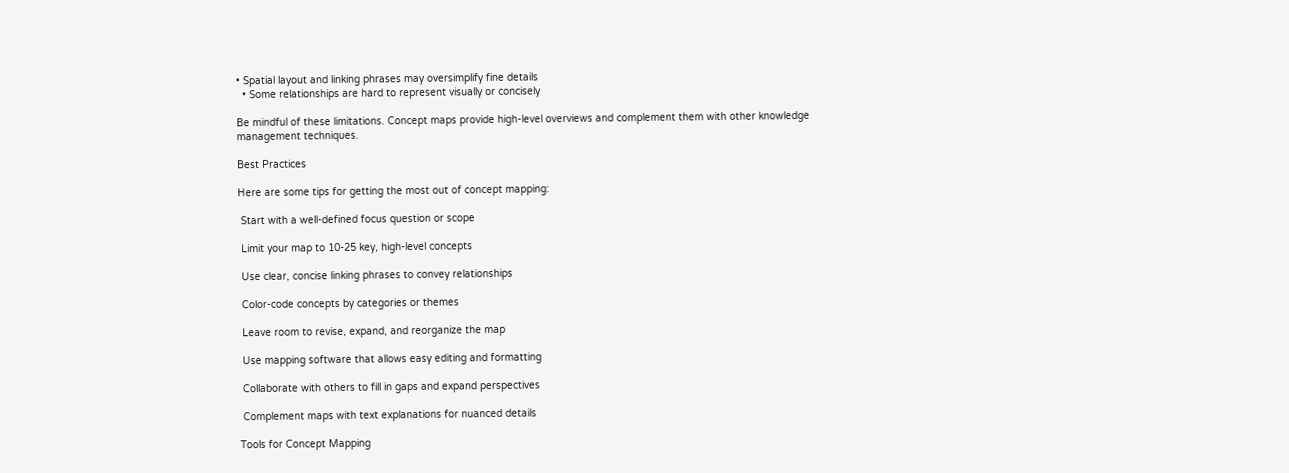• Spatial layout and linking phrases may oversimplify fine details
  • Some relationships are hard to represent visually or concisely

Be mindful of these limitations. Concept maps provide high-level overviews and complement them with other knowledge management techniques.

Best Practices

Here are some tips for getting the most out of concept mapping:

 Start with a well-defined focus question or scope

 Limit your map to 10-25 key, high-level concepts

 Use clear, concise linking phrases to convey relationships

 Color-code concepts by categories or themes

 Leave room to revise, expand, and reorganize the map

 Use mapping software that allows easy editing and formatting

 Collaborate with others to fill in gaps and expand perspectives

 Complement maps with text explanations for nuanced details

Tools for Concept Mapping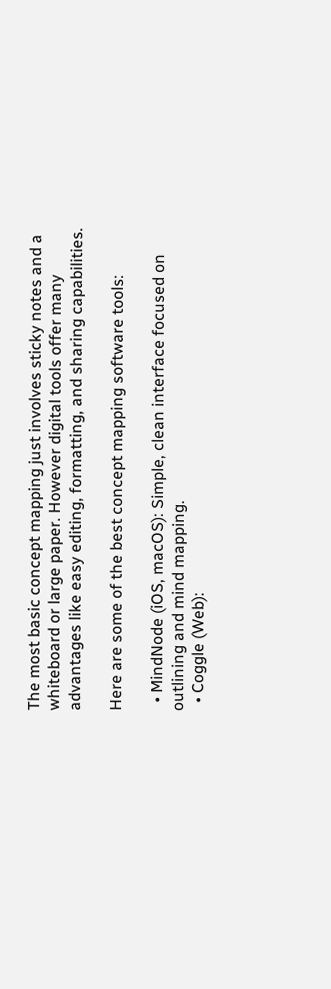The most basic concept mapping just involves sticky notes and a whiteboard or large paper. However digital tools offer many advantages like easy editing, formatting, and sharing capabilities.

Here are some of the best concept mapping software tools:

  • MindNode (iOS, macOS): Simple, clean interface focused on outlining and mind mapping.
  • Coggle (Web):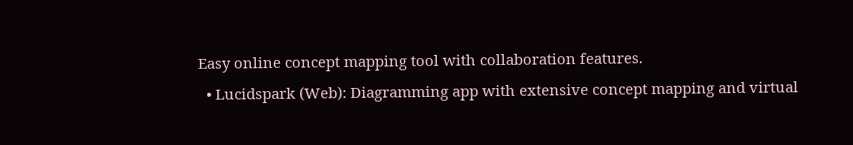Easy online concept mapping tool with collaboration features.
  • Lucidspark (Web): Diagramming app with extensive concept mapping and virtual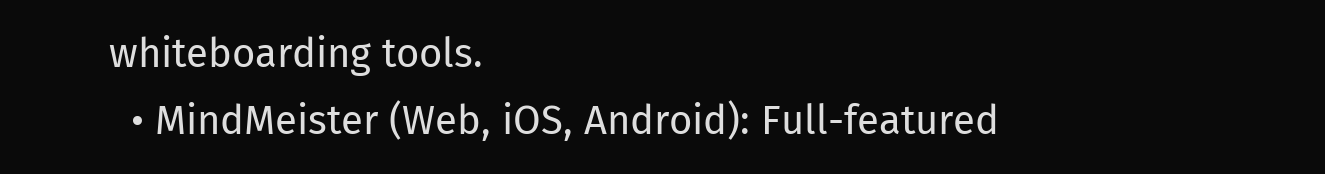whiteboarding tools.
  • MindMeister (Web, iOS, Android): Full-featured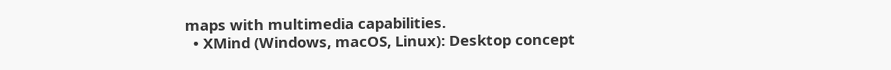maps with multimedia capabilities.
  • XMind (Windows, macOS, Linux): Desktop concept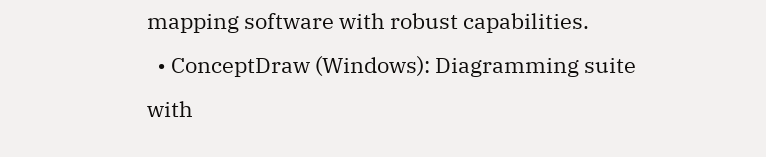mapping software with robust capabilities.
  • ConceptDraw (Windows): Diagramming suite with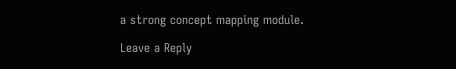a strong concept mapping module.

Leave a Reply